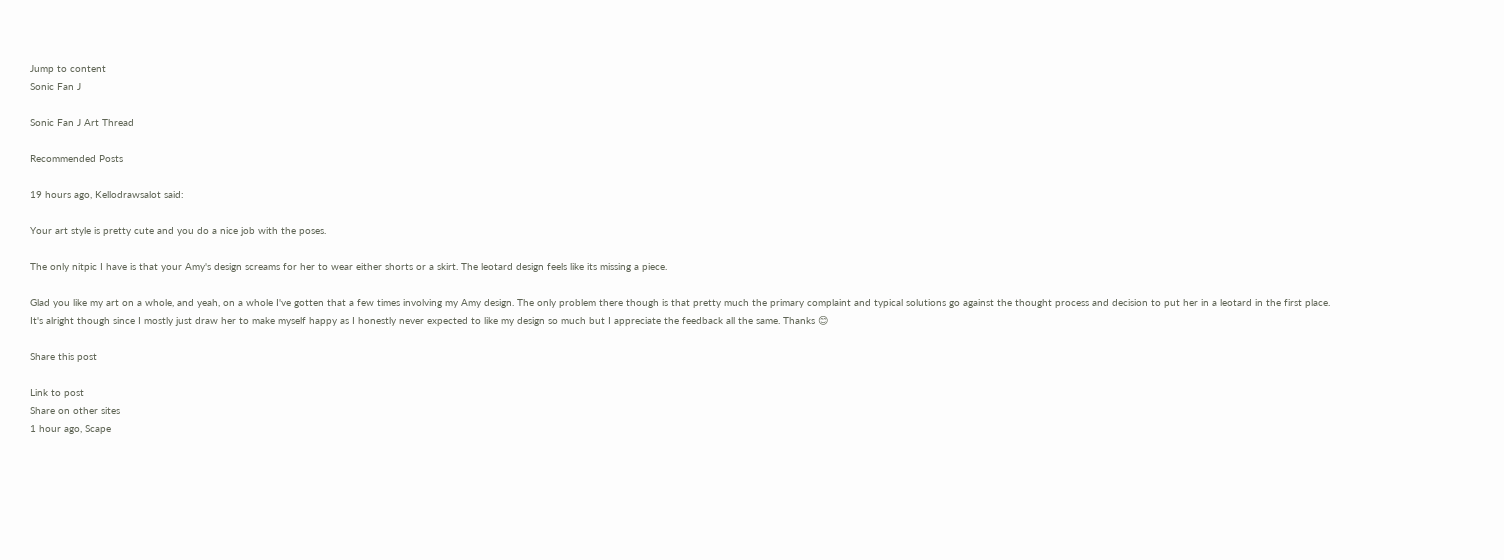Jump to content
Sonic Fan J

Sonic Fan J Art Thread

Recommended Posts

19 hours ago, Kellodrawsalot said:

Your art style is pretty cute and you do a nice job with the poses.

The only nitpic I have is that your Amy's design screams for her to wear either shorts or a skirt. The leotard design feels like its missing a piece.

Glad you like my art on a whole, and yeah, on a whole I've gotten that a few times involving my Amy design. The only problem there though is that pretty much the primary complaint and typical solutions go against the thought process and decision to put her in a leotard in the first place. It's alright though since I mostly just draw her to make myself happy as I honestly never expected to like my design so much but I appreciate the feedback all the same. Thanks 😊

Share this post

Link to post
Share on other sites
1 hour ago, Scape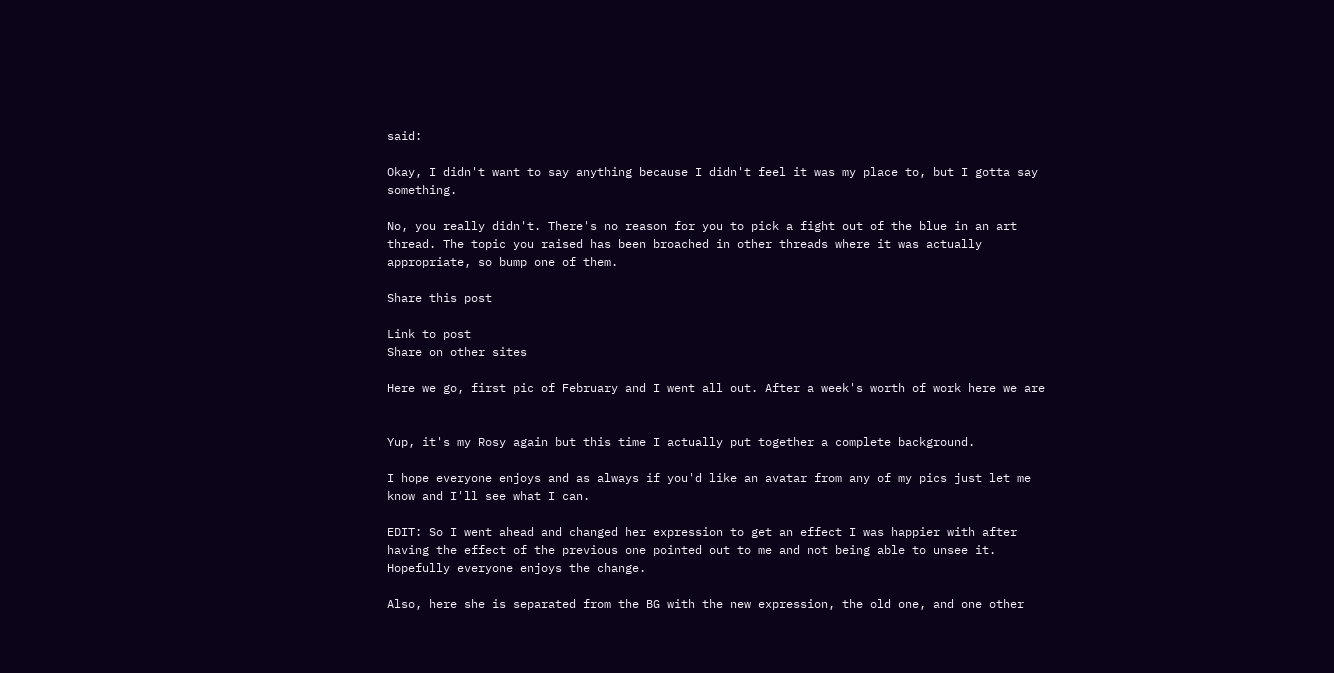said:

Okay, I didn't want to say anything because I didn't feel it was my place to, but I gotta say something.

No, you really didn't. There's no reason for you to pick a fight out of the blue in an art thread. The topic you raised has been broached in other threads where it was actually appropriate, so bump one of them.

Share this post

Link to post
Share on other sites

Here we go, first pic of February and I went all out. After a week's worth of work here we are


Yup, it's my Rosy again but this time I actually put together a complete background.

I hope everyone enjoys and as always if you'd like an avatar from any of my pics just let me know and I'll see what I can.

EDIT: So I went ahead and changed her expression to get an effect I was happier with after having the effect of the previous one pointed out to me and not being able to unsee it. Hopefully everyone enjoys the change.

Also, here she is separated from the BG with the new expression, the old one, and one other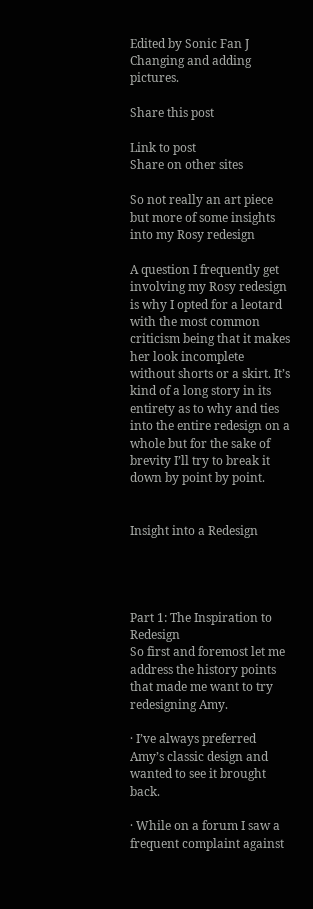Edited by Sonic Fan J
Changing and adding pictures.

Share this post

Link to post
Share on other sites

So not really an art piece but more of some insights into my Rosy redesign

A question I frequently get involving my Rosy redesign is why I opted for a leotard with the most common criticism being that it makes her look incomplete without shorts or a skirt. It’s kind of a long story in its entirety as to why and ties into the entire redesign on a whole but for the sake of brevity I’ll try to break it down by point by point.


Insight into a Redesign




Part 1: The Inspiration to Redesign
So first and foremost let me address the history points that made me want to try redesigning Amy.

· I’ve always preferred Amy’s classic design and wanted to see it brought back.

· While on a forum I saw a frequent complaint against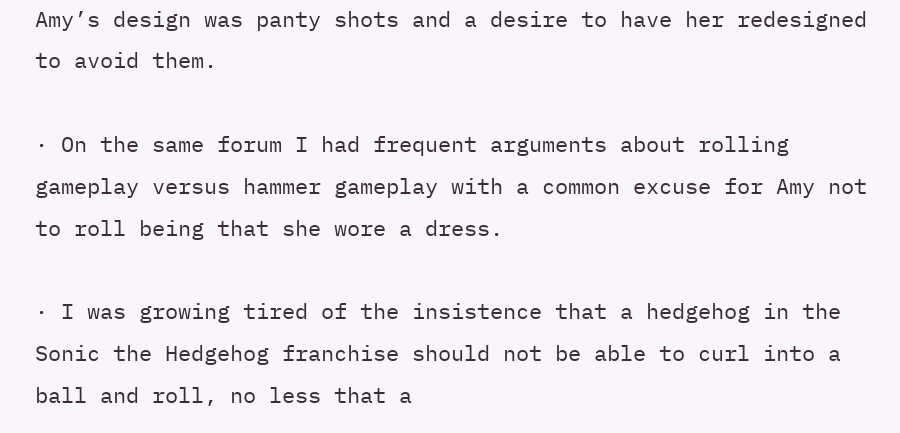Amy’s design was panty shots and a desire to have her redesigned to avoid them.

· On the same forum I had frequent arguments about rolling gameplay versus hammer gameplay with a common excuse for Amy not to roll being that she wore a dress.

· I was growing tired of the insistence that a hedgehog in the Sonic the Hedgehog franchise should not be able to curl into a ball and roll, no less that a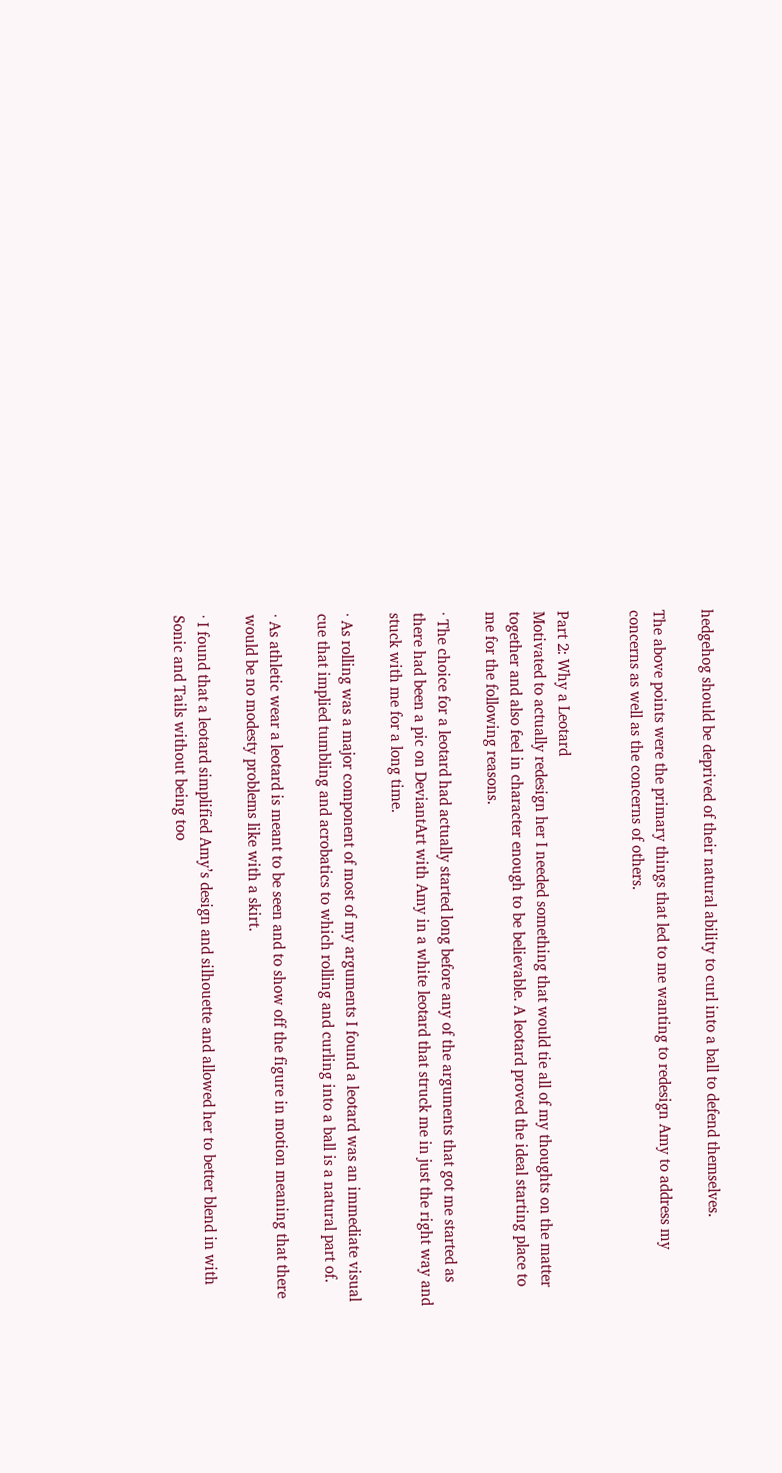hedgehog should be deprived of their natural ability to curl into a ball to defend themselves.

The above points were the primary things that led to me wanting to redesign Amy to address my concerns as well as the concerns of others.


Part 2: Why a Leotard
Motivated to actually redesign her I needed something that would tie all of my thoughts on the matter together and also feel in character enough to be believable. A leotard proved the ideal starting place to me for the following reasons.

· The choice for a leotard had actually started long before any of the arguments that got me started as there had been a pic on DeviantArt with Amy in a white leotard that struck me in just the right way and stuck with me for a long time.

· As rolling was a major component of most of my arguments I found a leotard was an immediate visual cue that implied tumbling and acrobatics to which rolling and curling into a ball is a natural part of.

· As athletic wear a leotard is meant to be seen and to show off the figure in motion meaning that there would be no modesty problems like with a skirt.

· I found that a leotard simplified Amy’s design and silhouette and allowed her to better blend in with Sonic and Tails without being too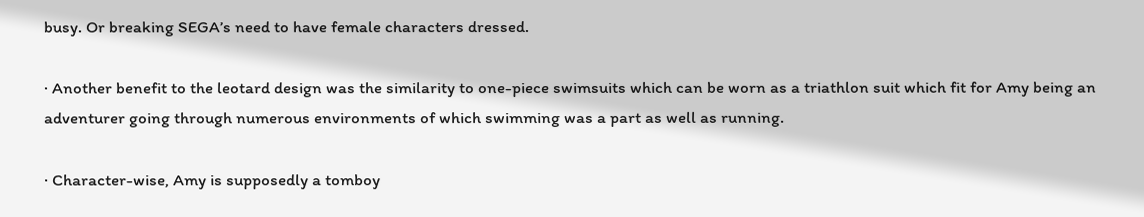busy. Or breaking SEGA’s need to have female characters dressed.

· Another benefit to the leotard design was the similarity to one-piece swimsuits which can be worn as a triathlon suit which fit for Amy being an adventurer going through numerous environments of which swimming was a part as well as running.

· Character-wise, Amy is supposedly a tomboy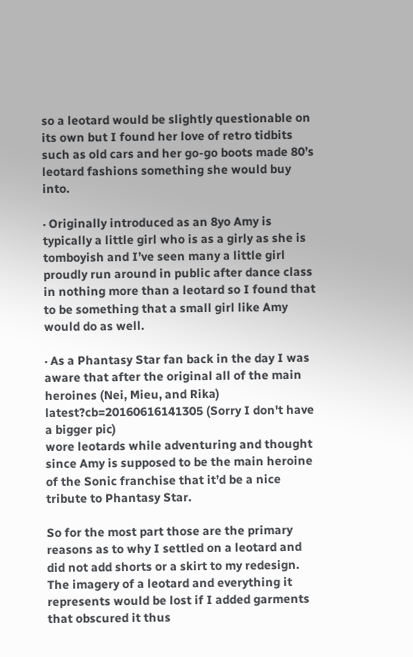so a leotard would be slightly questionable on its own but I found her love of retro tidbits such as old cars and her go-go boots made 80’s leotard fashions something she would buy into.

· Originally introduced as an 8yo Amy is typically a little girl who is as a girly as she is tomboyish and I’ve seen many a little girl proudly run around in public after dance class in nothing more than a leotard so I found that to be something that a small girl like Amy would do as well.

· As a Phantasy Star fan back in the day I was aware that after the original all of the main heroines (Nei, Mieu, and Rika)
latest?cb=20160616141305 (Sorry I don't have a bigger pic)
wore leotards while adventuring and thought since Amy is supposed to be the main heroine of the Sonic franchise that it’d be a nice tribute to Phantasy Star.

So for the most part those are the primary reasons as to why I settled on a leotard and did not add shorts or a skirt to my redesign. The imagery of a leotard and everything it represents would be lost if I added garments that obscured it thus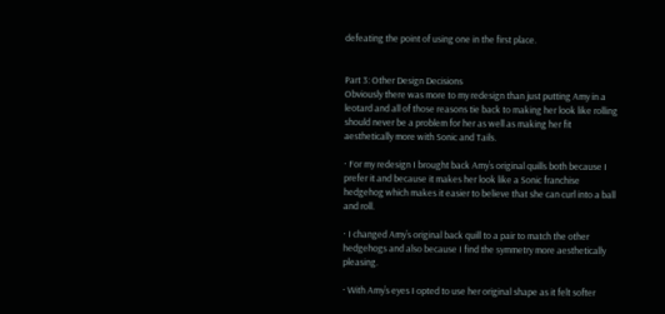defeating the point of using one in the first place.


Part 3: Other Design Decisions
Obviously there was more to my redesign than just putting Amy in a leotard and all of those reasons tie back to making her look like rolling should never be a problem for her as well as making her fit aesthetically more with Sonic and Tails.

· For my redesign I brought back Amy’s original quills both because I prefer it and because it makes her look like a Sonic franchise hedgehog which makes it easier to believe that she can curl into a ball and roll.

· I changed Amy’s original back quill to a pair to match the other hedgehogs and also because I find the symmetry more aesthetically pleasing.

· With Amy’s eyes I opted to use her original shape as it felt softer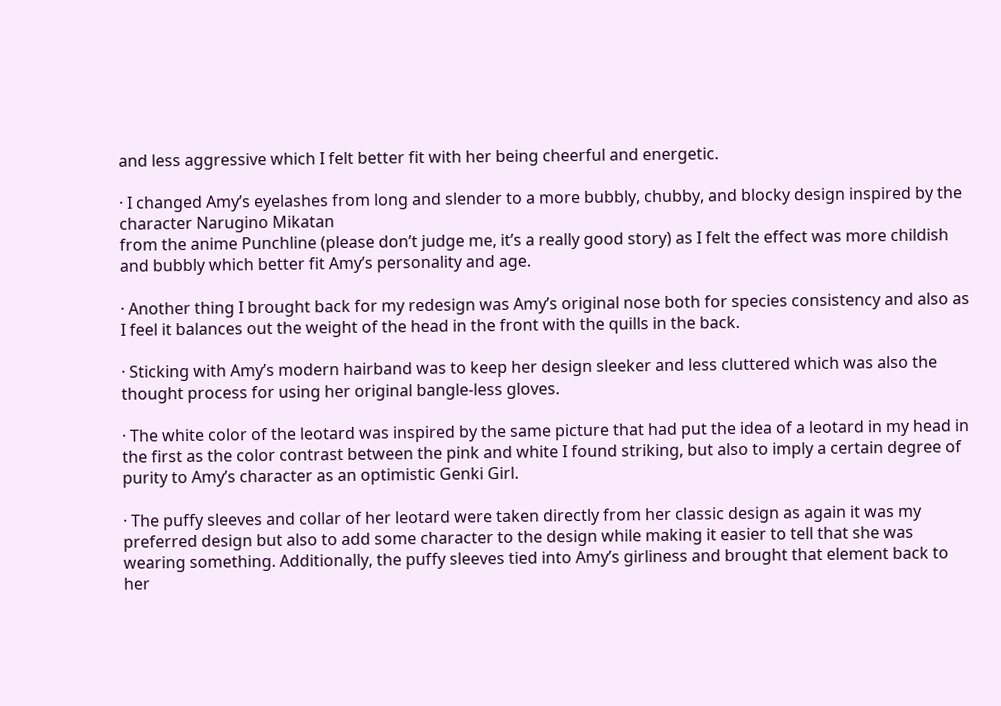and less aggressive which I felt better fit with her being cheerful and energetic.

· I changed Amy’s eyelashes from long and slender to a more bubbly, chubby, and blocky design inspired by the character Narugino Mikatan
from the anime Punchline (please don’t judge me, it’s a really good story) as I felt the effect was more childish and bubbly which better fit Amy’s personality and age.

· Another thing I brought back for my redesign was Amy’s original nose both for species consistency and also as I feel it balances out the weight of the head in the front with the quills in the back.

· Sticking with Amy’s modern hairband was to keep her design sleeker and less cluttered which was also the thought process for using her original bangle-less gloves.

· The white color of the leotard was inspired by the same picture that had put the idea of a leotard in my head in the first as the color contrast between the pink and white I found striking, but also to imply a certain degree of purity to Amy’s character as an optimistic Genki Girl.

· The puffy sleeves and collar of her leotard were taken directly from her classic design as again it was my preferred design but also to add some character to the design while making it easier to tell that she was wearing something. Additionally, the puffy sleeves tied into Amy’s girliness and brought that element back to her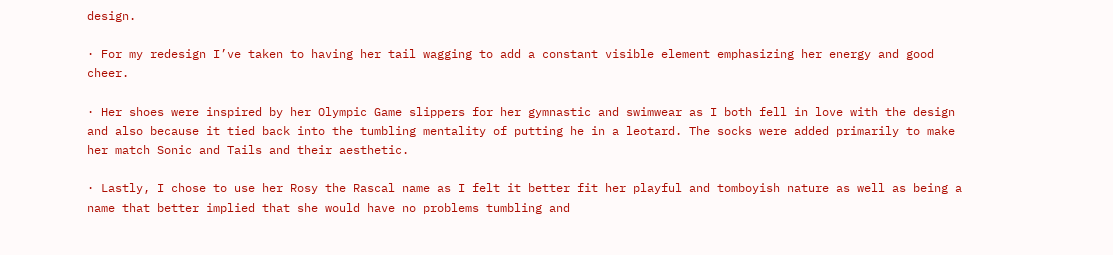design.

· For my redesign I’ve taken to having her tail wagging to add a constant visible element emphasizing her energy and good cheer.

· Her shoes were inspired by her Olympic Game slippers for her gymnastic and swimwear as I both fell in love with the design and also because it tied back into the tumbling mentality of putting he in a leotard. The socks were added primarily to make her match Sonic and Tails and their aesthetic.

· Lastly, I chose to use her Rosy the Rascal name as I felt it better fit her playful and tomboyish nature as well as being a name that better implied that she would have no problems tumbling and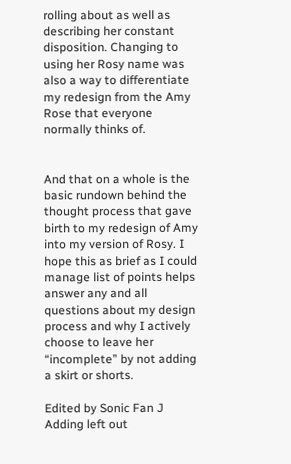rolling about as well as describing her constant disposition. Changing to using her Rosy name was also a way to differentiate my redesign from the Amy Rose that everyone normally thinks of.


And that on a whole is the basic rundown behind the thought process that gave birth to my redesign of Amy into my version of Rosy. I hope this as brief as I could manage list of points helps answer any and all questions about my design process and why I actively choose to leave her “incomplete” by not adding a skirt or shorts.

Edited by Sonic Fan J
Adding left out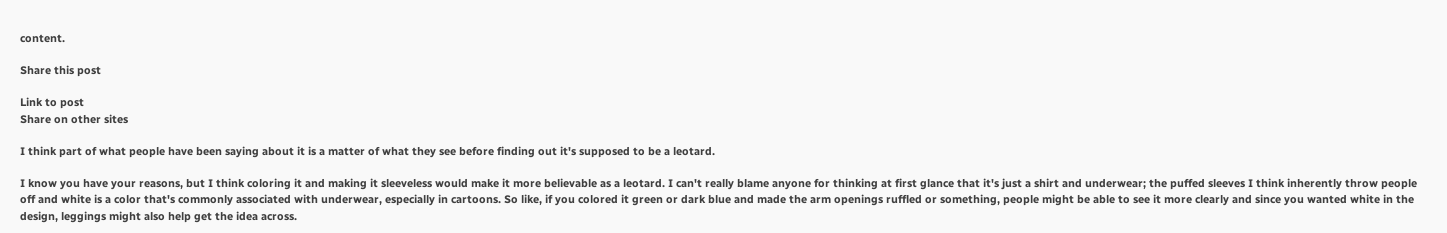content.

Share this post

Link to post
Share on other sites

I think part of what people have been saying about it is a matter of what they see before finding out it's supposed to be a leotard.

I know you have your reasons, but I think coloring it and making it sleeveless would make it more believable as a leotard. I can't really blame anyone for thinking at first glance that it's just a shirt and underwear; the puffed sleeves I think inherently throw people off and white is a color that's commonly associated with underwear, especially in cartoons. So like, if you colored it green or dark blue and made the arm openings ruffled or something, people might be able to see it more clearly and since you wanted white in the design, leggings might also help get the idea across.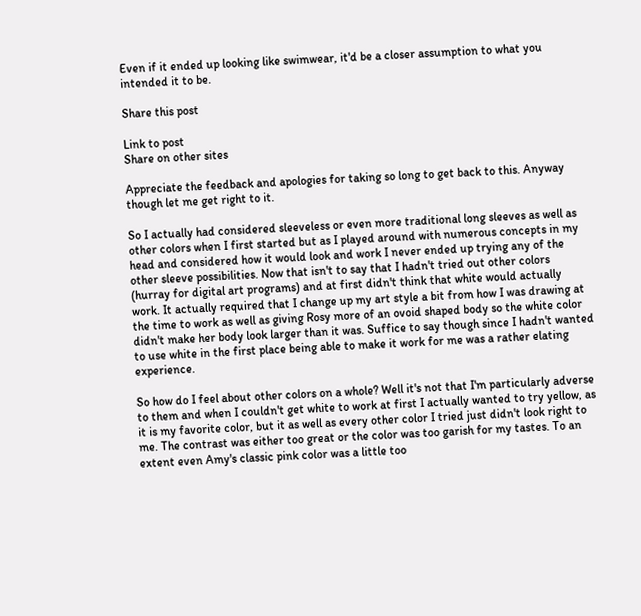Even if it ended up looking like swimwear, it'd be a closer assumption to what you intended it to be.

Share this post

Link to post
Share on other sites

Appreciate the feedback and apologies for taking so long to get back to this. Anyway though let me get right to it.

So I actually had considered sleeveless or even more traditional long sleeves as well as other colors when I first started but as I played around with numerous concepts in my head and considered how it would look and work I never ended up trying any of the other sleeve possibilities. Now that isn't to say that I hadn't tried out other colors (hurray for digital art programs) and at first didn't think that white would actually work. It actually required that I change up my art style a bit from how I was drawing at the time to work as well as giving Rosy more of an ovoid shaped body so the white color didn't make her body look larger than it was. Suffice to say though since I hadn't wanted to use white in the first place being able to make it work for me was a rather elating experience.

So how do I feel about other colors on a whole? Well it's not that I'm particularly adverse to them and when I couldn't get white to work at first I actually wanted to try yellow, as it is my favorite color, but it as well as every other color I tried just didn't look right to me. The contrast was either too great or the color was too garish for my tastes. To an extent even Amy's classic pink color was a little too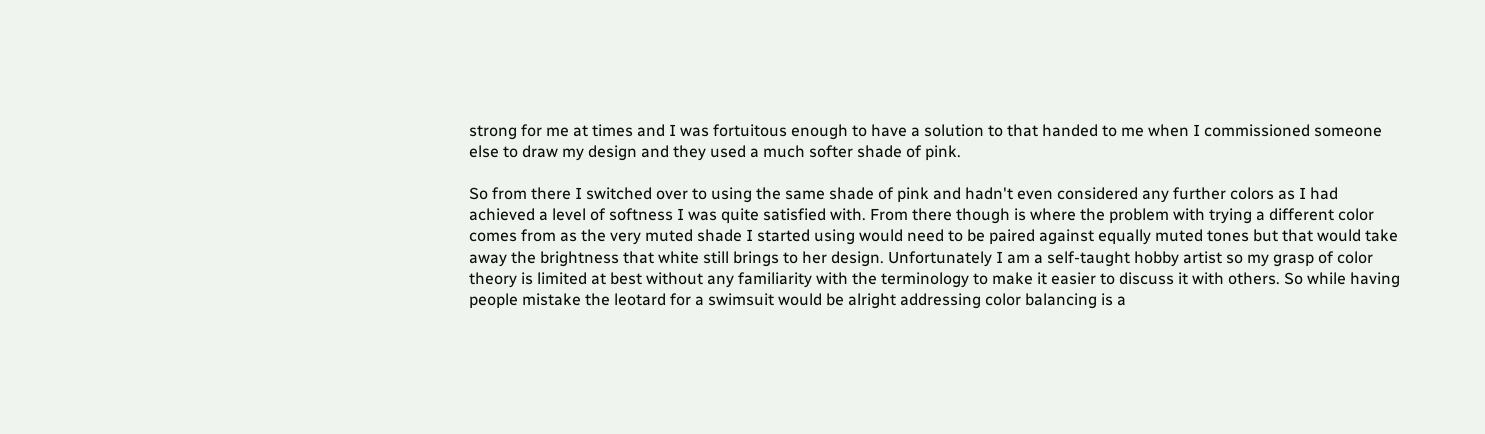strong for me at times and I was fortuitous enough to have a solution to that handed to me when I commissioned someone else to draw my design and they used a much softer shade of pink.

So from there I switched over to using the same shade of pink and hadn't even considered any further colors as I had achieved a level of softness I was quite satisfied with. From there though is where the problem with trying a different color comes from as the very muted shade I started using would need to be paired against equally muted tones but that would take away the brightness that white still brings to her design. Unfortunately I am a self-taught hobby artist so my grasp of color theory is limited at best without any familiarity with the terminology to make it easier to discuss it with others. So while having people mistake the leotard for a swimsuit would be alright addressing color balancing is a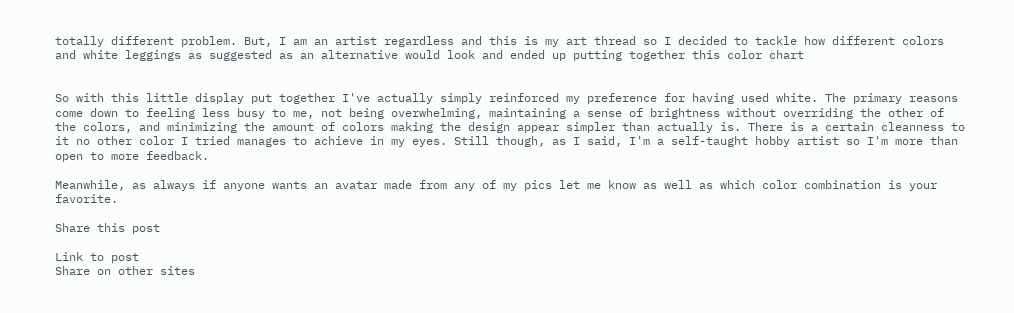totally different problem. But, I am an artist regardless and this is my art thread so I decided to tackle how different colors and white leggings as suggested as an alternative would look and ended up putting together this color chart


So with this little display put together I've actually simply reinforced my preference for having used white. The primary reasons come down to feeling less busy to me, not being overwhelming, maintaining a sense of brightness without overriding the other of the colors, and minimizing the amount of colors making the design appear simpler than actually is. There is a certain cleanness to it no other color I tried manages to achieve in my eyes. Still though, as I said, I'm a self-taught hobby artist so I'm more than open to more feedback.

Meanwhile, as always if anyone wants an avatar made from any of my pics let me know as well as which color combination is your favorite.

Share this post

Link to post
Share on other sites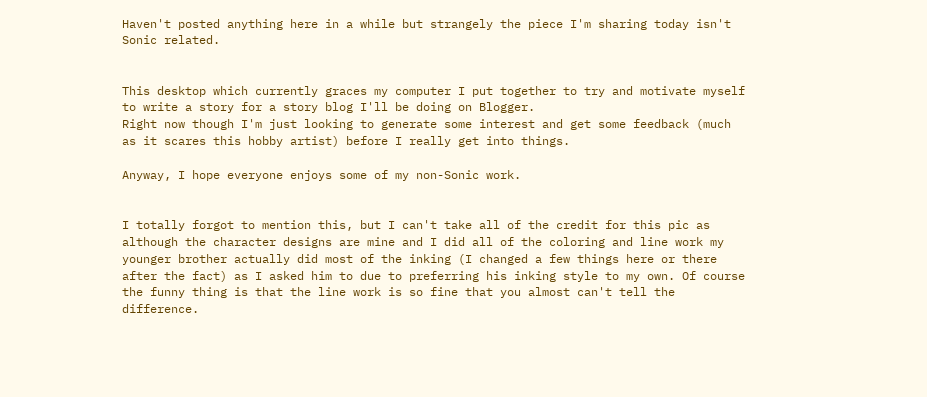Haven't posted anything here in a while but strangely the piece I'm sharing today isn't Sonic related.


This desktop which currently graces my computer I put together to try and motivate myself to write a story for a story blog I'll be doing on Blogger.
Right now though I'm just looking to generate some interest and get some feedback (much as it scares this hobby artist) before I really get into things.

Anyway, I hope everyone enjoys some of my non-Sonic work.


I totally forgot to mention this, but I can't take all of the credit for this pic as although the character designs are mine and I did all of the coloring and line work my younger brother actually did most of the inking (I changed a few things here or there after the fact) as I asked him to due to preferring his inking style to my own. Of course the funny thing is that the line work is so fine that you almost can't tell the difference.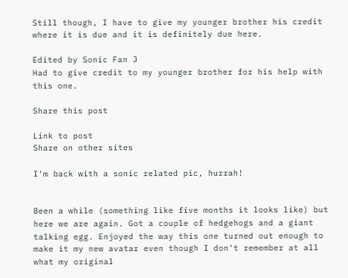Still though, I have to give my younger brother his credit where it is due and it is definitely due here.

Edited by Sonic Fan J
Had to give credit to my younger brother for his help with this one.

Share this post

Link to post
Share on other sites

I'm back with a sonic related pic, hurrah!


Been a while (something like five months it looks like) but here we are again. Got a couple of hedgehogs and a giant talking egg. Enjoyed the way this one turned out enough to make it my new avatar even though I don't remember at all what my original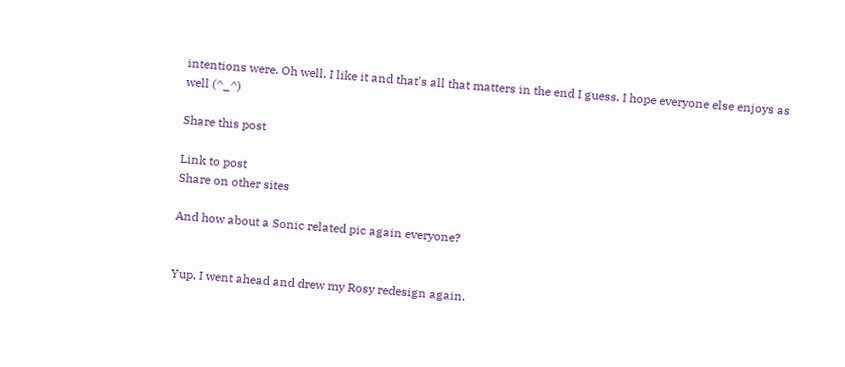intentions were. Oh well, I like it and that's all that matters in the end I guess. I hope everyone else enjoys as well (^_^)

Share this post

Link to post
Share on other sites

And how about a Sonic related pic again everyone?


Yup, I went ahead and drew my Rosy redesign again.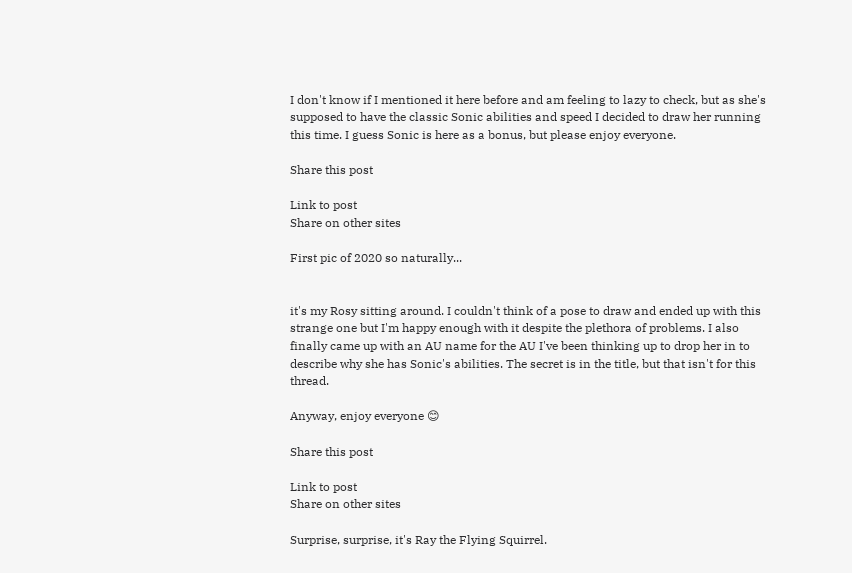I don't know if I mentioned it here before and am feeling to lazy to check, but as she's supposed to have the classic Sonic abilities and speed I decided to draw her running this time. I guess Sonic is here as a bonus, but please enjoy everyone.

Share this post

Link to post
Share on other sites

First pic of 2020 so naturally...


it's my Rosy sitting around. I couldn't think of a pose to draw and ended up with this strange one but I'm happy enough with it despite the plethora of problems. I also finally came up with an AU name for the AU I've been thinking up to drop her in to describe why she has Sonic's abilities. The secret is in the title, but that isn't for this thread.

Anyway, enjoy everyone 😊

Share this post

Link to post
Share on other sites

Surprise, surprise, it's Ray the Flying Squirrel.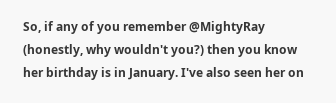So, if any of you remember @MightyRay (honestly, why wouldn't you?) then you know her birthday is in January. I've also seen her on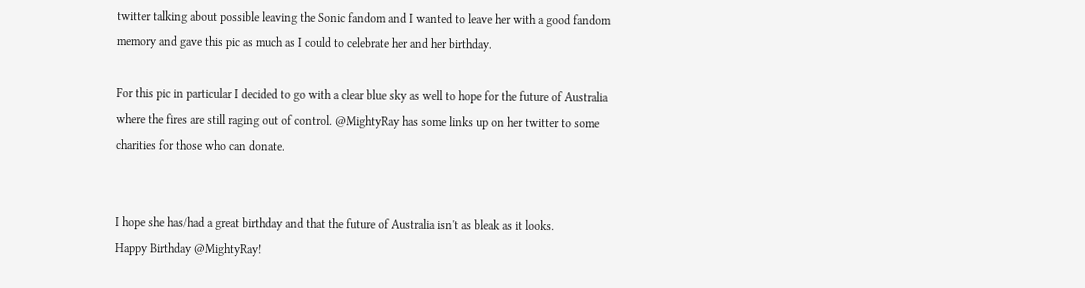twitter talking about possible leaving the Sonic fandom and I wanted to leave her with a good fandom memory and gave this pic as much as I could to celebrate her and her birthday.

For this pic in particular I decided to go with a clear blue sky as well to hope for the future of Australia where the fires are still raging out of control. @MightyRay has some links up on her twitter to some charities for those who can donate.


I hope she has/had a great birthday and that the future of Australia isn't as bleak as it looks.
Happy Birthday @MightyRay!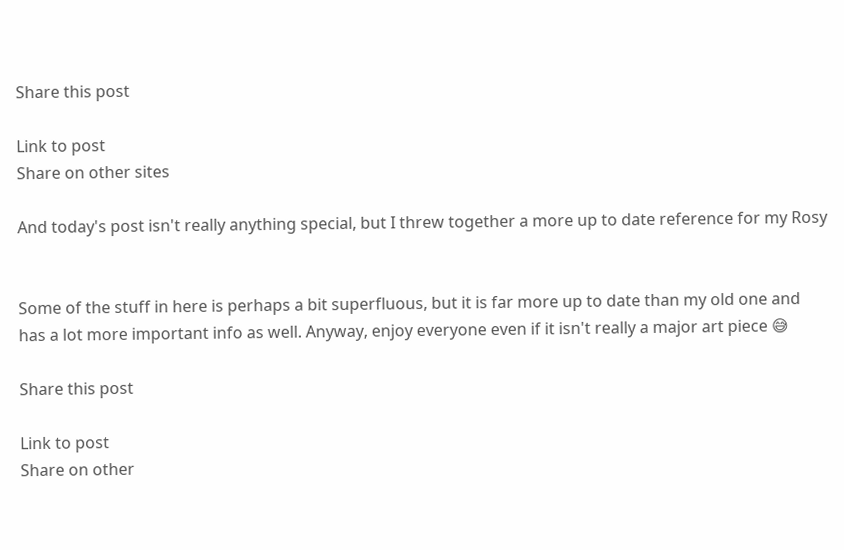Share this post

Link to post
Share on other sites

And today's post isn't really anything special, but I threw together a more up to date reference for my Rosy


Some of the stuff in here is perhaps a bit superfluous, but it is far more up to date than my old one and has a lot more important info as well. Anyway, enjoy everyone even if it isn't really a major art piece 😅

Share this post

Link to post
Share on other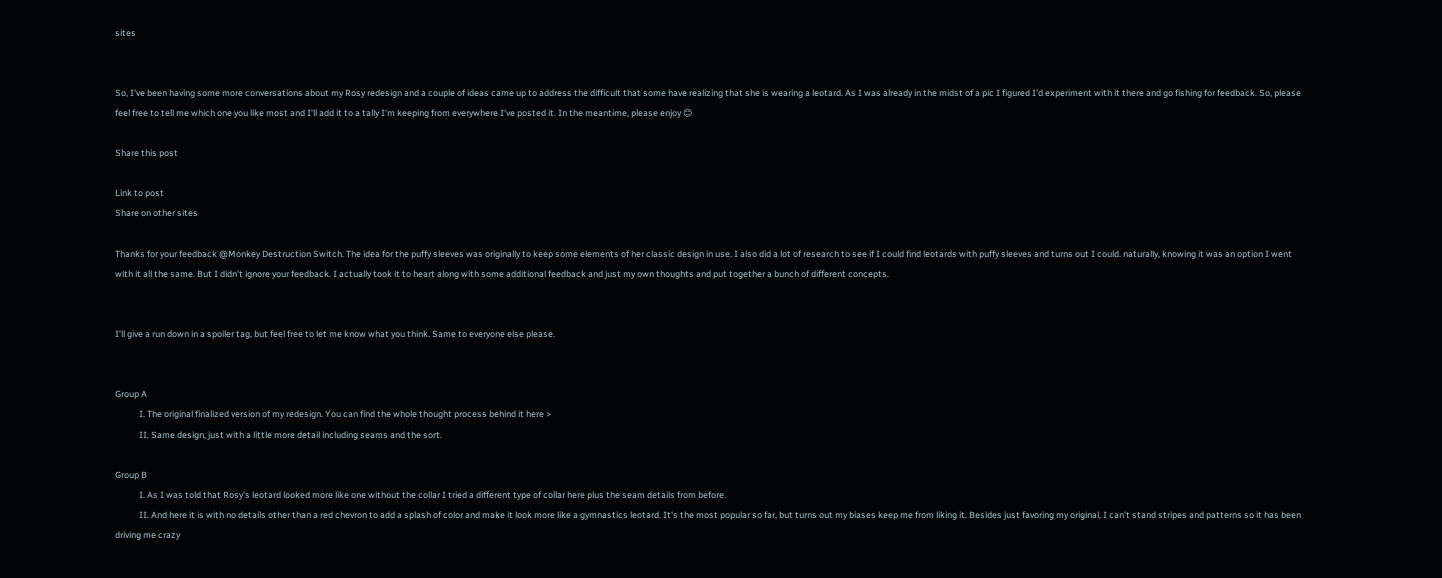sites


So, I've been having some more conversations about my Rosy redesign and a couple of ideas came up to address the difficult that some have realizing that she is wearing a leotard. As I was already in the midst of a pic I figured I'd experiment with it there and go fishing for feedback. So, please feel free to tell me which one you like most and I'll add it to a tally I'm keeping from everywhere I've posted it. In the meantime, please enjoy 😊

Share this post

Link to post
Share on other sites

Thanks for your feedback @Monkey Destruction Switch. The idea for the puffy sleeves was originally to keep some elements of her classic design in use. I also did a lot of research to see if I could find leotards with puffy sleeves and turns out I could. naturally, knowing it was an option I went with it all the same. But I didn't ignore your feedback. I actually took it to heart along with some additional feedback and just my own thoughts and put together a bunch of different concepts.


I'll give a run down in a spoiler tag, but feel free to let me know what you think. Same to everyone else please.


Group A
            I. The original finalized version of my redesign. You can find the whole thought process behind it here >
            II. Same design, just with a little more detail including seams and the sort.

Group B
            I. As I was told that Rosy's leotard looked more like one without the collar I tried a different type of collar here plus the seam details from before.
            II. And here it is with no details other than a red chevron to add a splash of color and make it look more like a gymnastics leotard. It's the most popular so far, but turns out my biases keep me from liking it. Besides just favoring my original, I can't stand stripes and patterns so it has been driving me crazy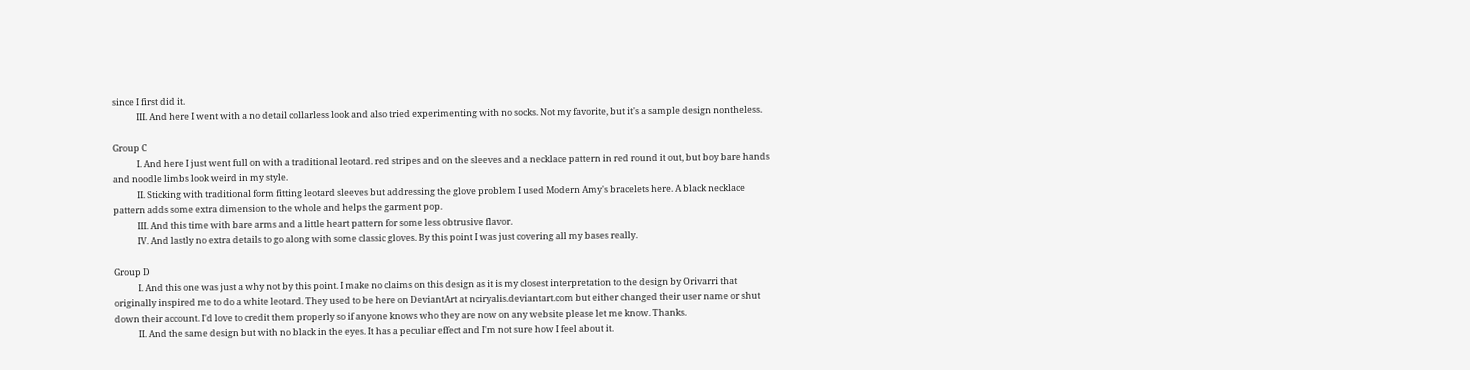since I first did it.
            III. And here I went with a no detail collarless look and also tried experimenting with no socks. Not my favorite, but it's a sample design nontheless.

Group C
            I. And here I just went full on with a traditional leotard. red stripes and on the sleeves and a necklace pattern in red round it out, but boy bare hands and noodle limbs look weird in my style.
            II. Sticking with traditional form fitting leotard sleeves but addressing the glove problem I used Modern Amy's bracelets here. A black necklace pattern adds some extra dimension to the whole and helps the garment pop.
            III. And this time with bare arms and a little heart pattern for some less obtrusive flavor.
            IV. And lastly no extra details to go along with some classic gloves. By this point I was just covering all my bases really.

Group D
            I. And this one was just a why not by this point. I make no claims on this design as it is my closest interpretation to the design by Orivarri that originally inspired me to do a white leotard. They used to be here on DeviantArt at nciryalis.deviantart.com but either changed their user name or shut down their account. I'd love to credit them properly so if anyone knows who they are now on any website please let me know. Thanks.
            II. And the same design but with no black in the eyes. It has a peculiar effect and I'm not sure how I feel about it.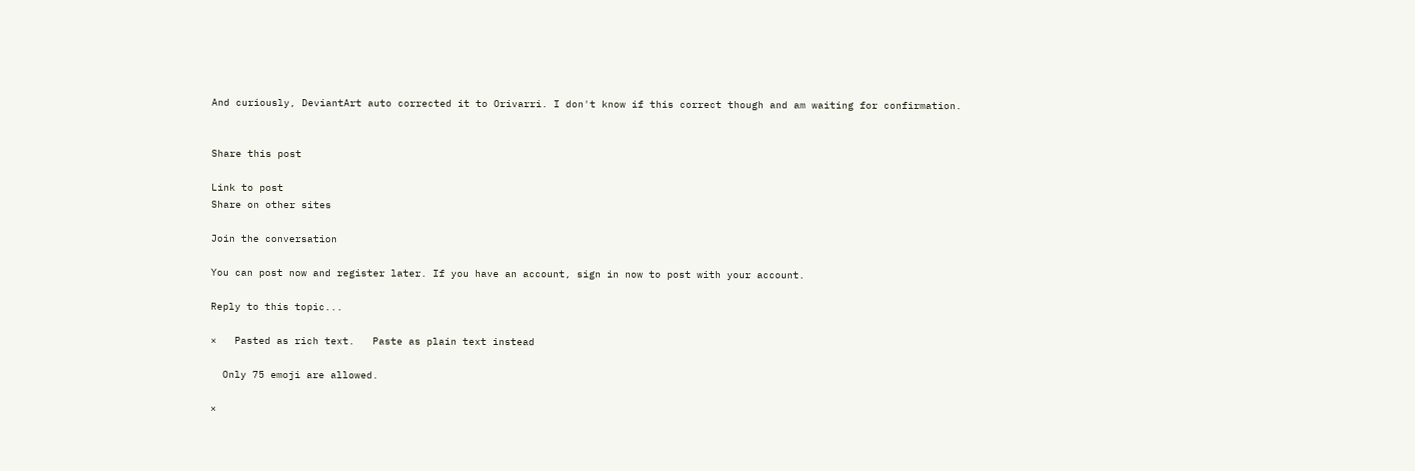And curiously, DeviantArt auto corrected it to Orivarri. I don't know if this correct though and am waiting for confirmation.


Share this post

Link to post
Share on other sites

Join the conversation

You can post now and register later. If you have an account, sign in now to post with your account.

Reply to this topic...

×   Pasted as rich text.   Paste as plain text instead

  Only 75 emoji are allowed.

×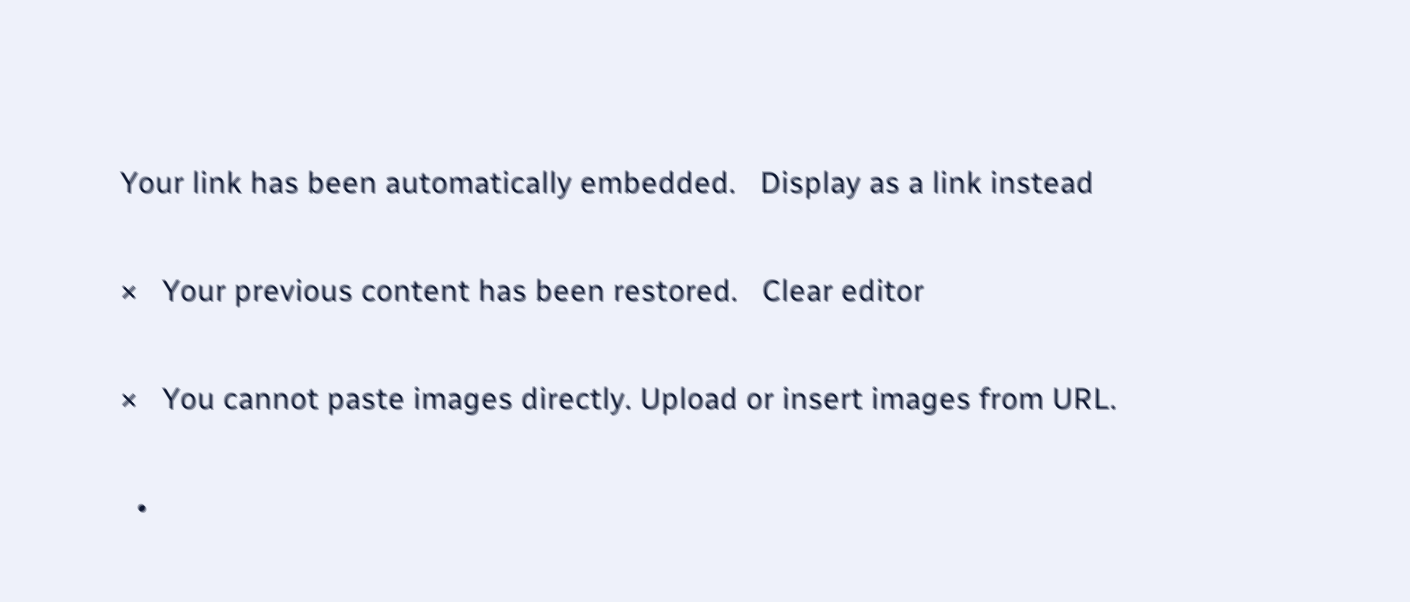Your link has been automatically embedded.   Display as a link instead

×   Your previous content has been restored.   Clear editor

×   You cannot paste images directly. Upload or insert images from URL.

  •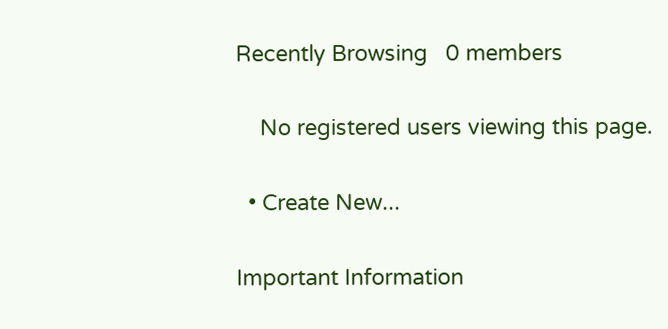Recently Browsing   0 members

    No registered users viewing this page.

  • Create New...

Important Information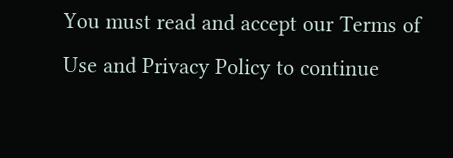You must read and accept our Terms of Use and Privacy Policy to continue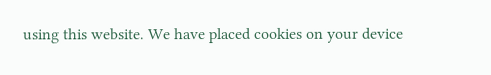using this website. We have placed cookies on your device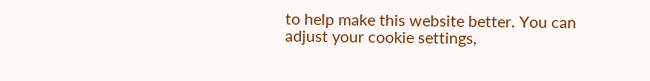to help make this website better. You can adjust your cookie settings,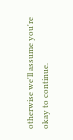otherwise we'll assume you're okay to continue.